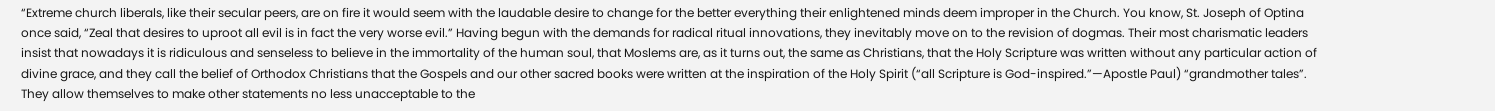“Extreme church liberals, like their secular peers, are on fire it would seem with the laudable desire to change for the better everything their enlightened minds deem improper in the Church. You know, St. Joseph of Optina once said, “Zeal that desires to uproot all evil is in fact the very worse evil.” Having begun with the demands for radical ritual innovations, they inevitably move on to the revision of dogmas. Their most charismatic leaders insist that nowadays it is ridiculous and senseless to believe in the immortality of the human soul, that Moslems are, as it turns out, the same as Christians, that the Holy Scripture was written without any particular action of divine grace, and they call the belief of Orthodox Christians that the Gospels and our other sacred books were written at the inspiration of the Holy Spirit (“all Scripture is God-inspired.”—Apostle Paul) “grandmother tales”. They allow themselves to make other statements no less unacceptable to the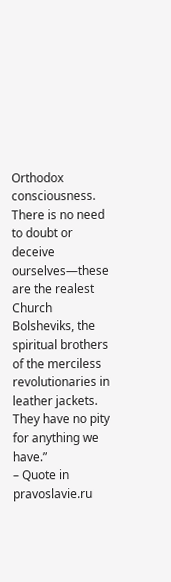Orthodox consciousness. There is no need to doubt or deceive ourselves—these are the realest Church Bolsheviks, the spiritual brothers of the merciless revolutionaries in leather jackets. They have no pity for anything we have.”
– Quote in pravoslavie.ru